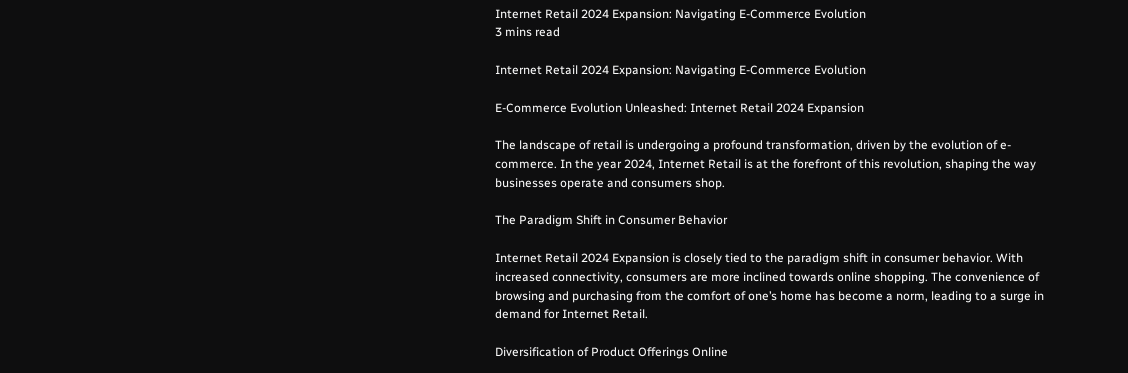Internet Retail 2024 Expansion: Navigating E-Commerce Evolution
3 mins read

Internet Retail 2024 Expansion: Navigating E-Commerce Evolution

E-Commerce Evolution Unleashed: Internet Retail 2024 Expansion

The landscape of retail is undergoing a profound transformation, driven by the evolution of e-commerce. In the year 2024, Internet Retail is at the forefront of this revolution, shaping the way businesses operate and consumers shop.

The Paradigm Shift in Consumer Behavior

Internet Retail 2024 Expansion is closely tied to the paradigm shift in consumer behavior. With increased connectivity, consumers are more inclined towards online shopping. The convenience of browsing and purchasing from the comfort of one’s home has become a norm, leading to a surge in demand for Internet Retail.

Diversification of Product Offerings Online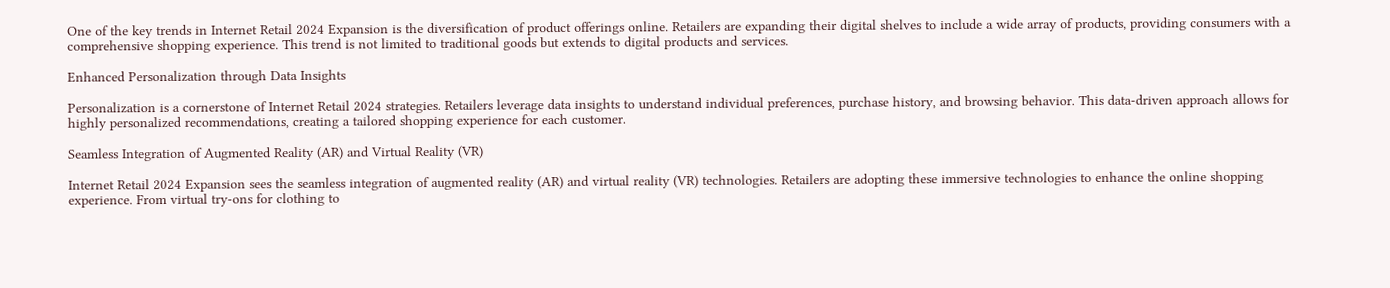One of the key trends in Internet Retail 2024 Expansion is the diversification of product offerings online. Retailers are expanding their digital shelves to include a wide array of products, providing consumers with a comprehensive shopping experience. This trend is not limited to traditional goods but extends to digital products and services.

Enhanced Personalization through Data Insights

Personalization is a cornerstone of Internet Retail 2024 strategies. Retailers leverage data insights to understand individual preferences, purchase history, and browsing behavior. This data-driven approach allows for highly personalized recommendations, creating a tailored shopping experience for each customer.

Seamless Integration of Augmented Reality (AR) and Virtual Reality (VR)

Internet Retail 2024 Expansion sees the seamless integration of augmented reality (AR) and virtual reality (VR) technologies. Retailers are adopting these immersive technologies to enhance the online shopping experience. From virtual try-ons for clothing to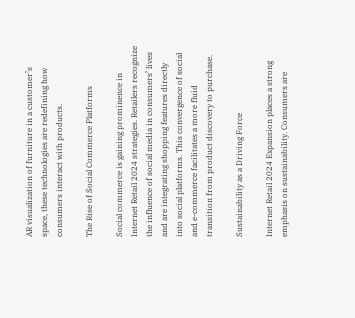AR visualization of furniture in a customer’s space, these technologies are redefining how consumers interact with products.

The Rise of Social Commerce Platforms

Social commerce is gaining prominence in Internet Retail 2024 strategies. Retailers recognize the influence of social media in consumers’ lives and are integrating shopping features directly into social platforms. This convergence of social and e-commerce facilitates a more fluid transition from product discovery to purchase.

Sustainability as a Driving Force

Internet Retail 2024 Expansion places a strong emphasis on sustainability. Consumers are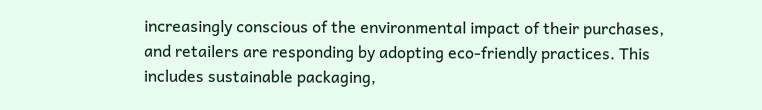increasingly conscious of the environmental impact of their purchases, and retailers are responding by adopting eco-friendly practices. This includes sustainable packaging,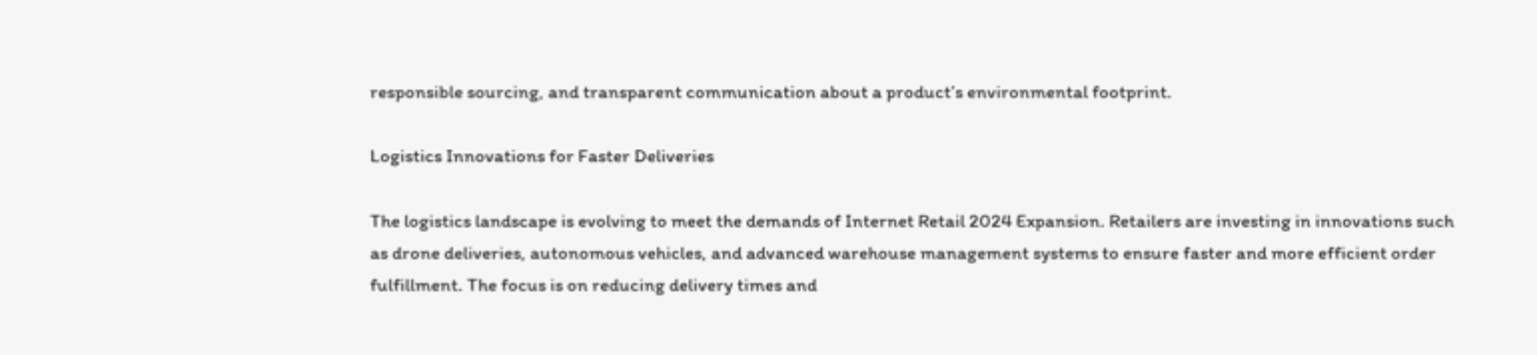responsible sourcing, and transparent communication about a product’s environmental footprint.

Logistics Innovations for Faster Deliveries

The logistics landscape is evolving to meet the demands of Internet Retail 2024 Expansion. Retailers are investing in innovations such as drone deliveries, autonomous vehicles, and advanced warehouse management systems to ensure faster and more efficient order fulfillment. The focus is on reducing delivery times and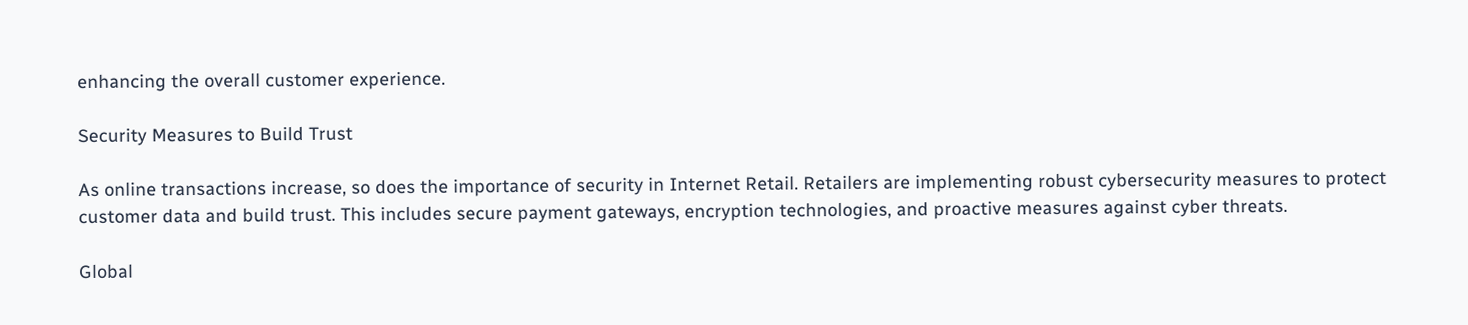enhancing the overall customer experience.

Security Measures to Build Trust

As online transactions increase, so does the importance of security in Internet Retail. Retailers are implementing robust cybersecurity measures to protect customer data and build trust. This includes secure payment gateways, encryption technologies, and proactive measures against cyber threats.

Global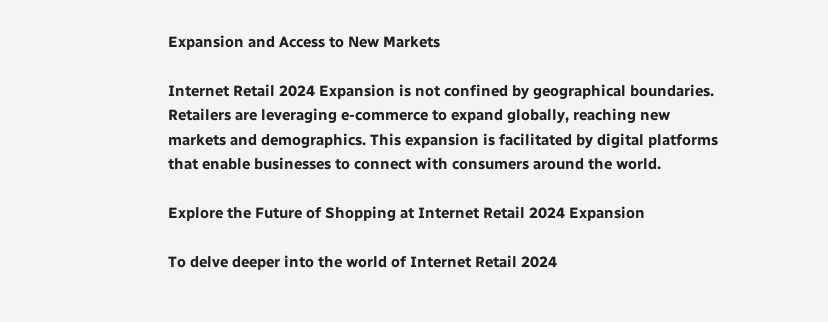Expansion and Access to New Markets

Internet Retail 2024 Expansion is not confined by geographical boundaries. Retailers are leveraging e-commerce to expand globally, reaching new markets and demographics. This expansion is facilitated by digital platforms that enable businesses to connect with consumers around the world.

Explore the Future of Shopping at Internet Retail 2024 Expansion

To delve deeper into the world of Internet Retail 2024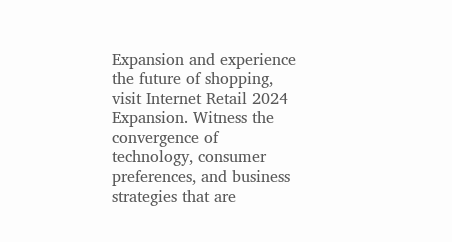Expansion and experience the future of shopping, visit Internet Retail 2024 Expansion. Witness the convergence of technology, consumer preferences, and business strategies that are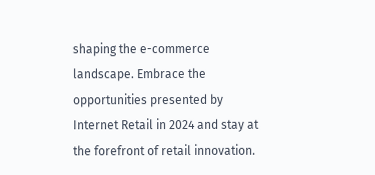shaping the e-commerce landscape. Embrace the opportunities presented by Internet Retail in 2024 and stay at the forefront of retail innovation.